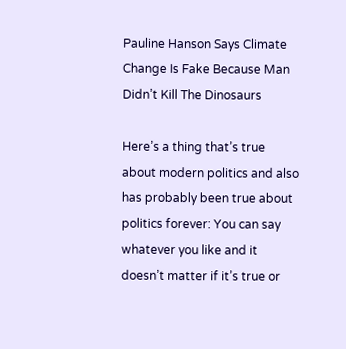Pauline Hanson Says Climate Change Is Fake Because Man Didn’t Kill The Dinosaurs

Here’s a thing that’s true about modern politics and also has probably been true about politics forever: You can say whatever you like and it doesn’t matter if it’s true or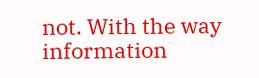not. With the way information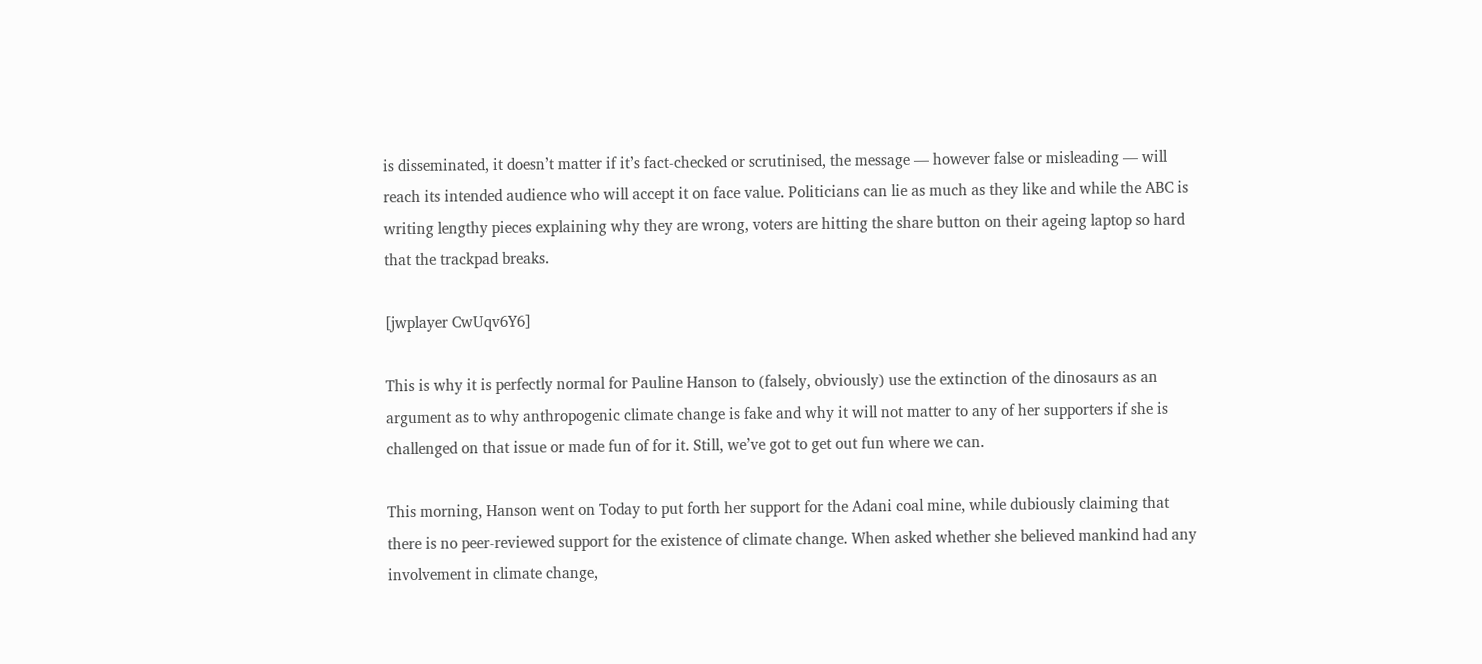is disseminated, it doesn’t matter if it’s fact-checked or scrutinised, the message — however false or misleading — will reach its intended audience who will accept it on face value. Politicians can lie as much as they like and while the ABC is writing lengthy pieces explaining why they are wrong, voters are hitting the share button on their ageing laptop so hard that the trackpad breaks.

[jwplayer CwUqv6Y6]

This is why it is perfectly normal for Pauline Hanson to (falsely, obviously) use the extinction of the dinosaurs as an argument as to why anthropogenic climate change is fake and why it will not matter to any of her supporters if she is challenged on that issue or made fun of for it. Still, we’ve got to get out fun where we can.

This morning, Hanson went on Today to put forth her support for the Adani coal mine, while dubiously claiming that there is no peer-reviewed support for the existence of climate change. When asked whether she believed mankind had any involvement in climate change,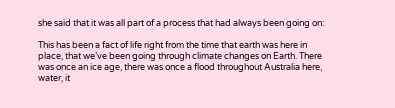she said that it was all part of a process that had always been going on:

This has been a fact of life right from the time that earth was here in place, that we’ve been going through climate changes on Earth. There was once an ice age, there was once a flood throughout Australia here, water, it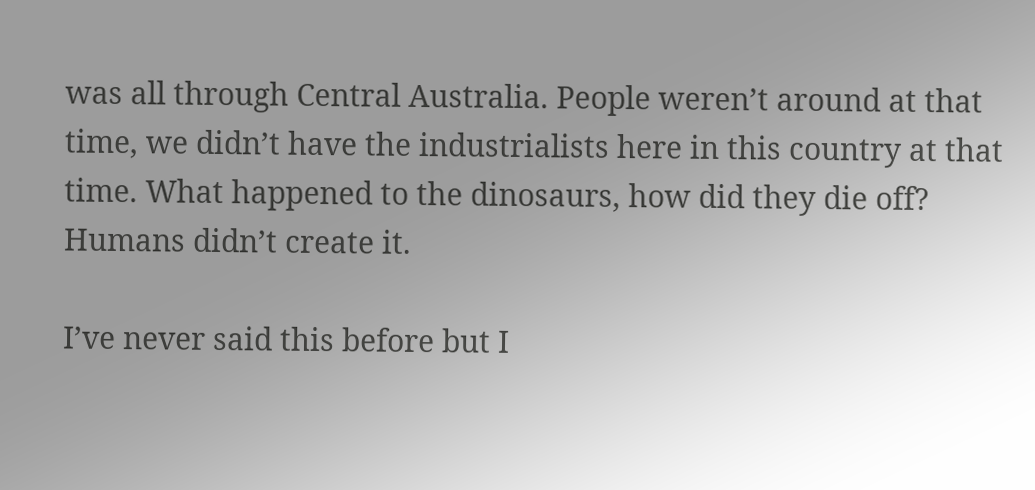was all through Central Australia. People weren’t around at that time, we didn’t have the industrialists here in this country at that time. What happened to the dinosaurs, how did they die off? Humans didn’t create it.

I’ve never said this before but I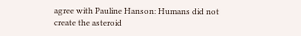agree with Pauline Hanson: Humans did not create the asteroid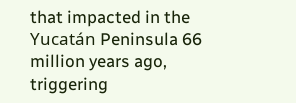that impacted in the Yucatán Peninsula 66 million years ago, triggering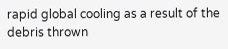rapid global cooling as a result of the debris thrown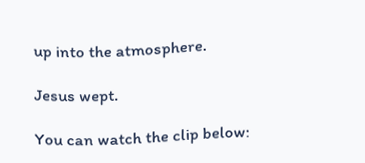up into the atmosphere.

Jesus wept.

You can watch the clip below: